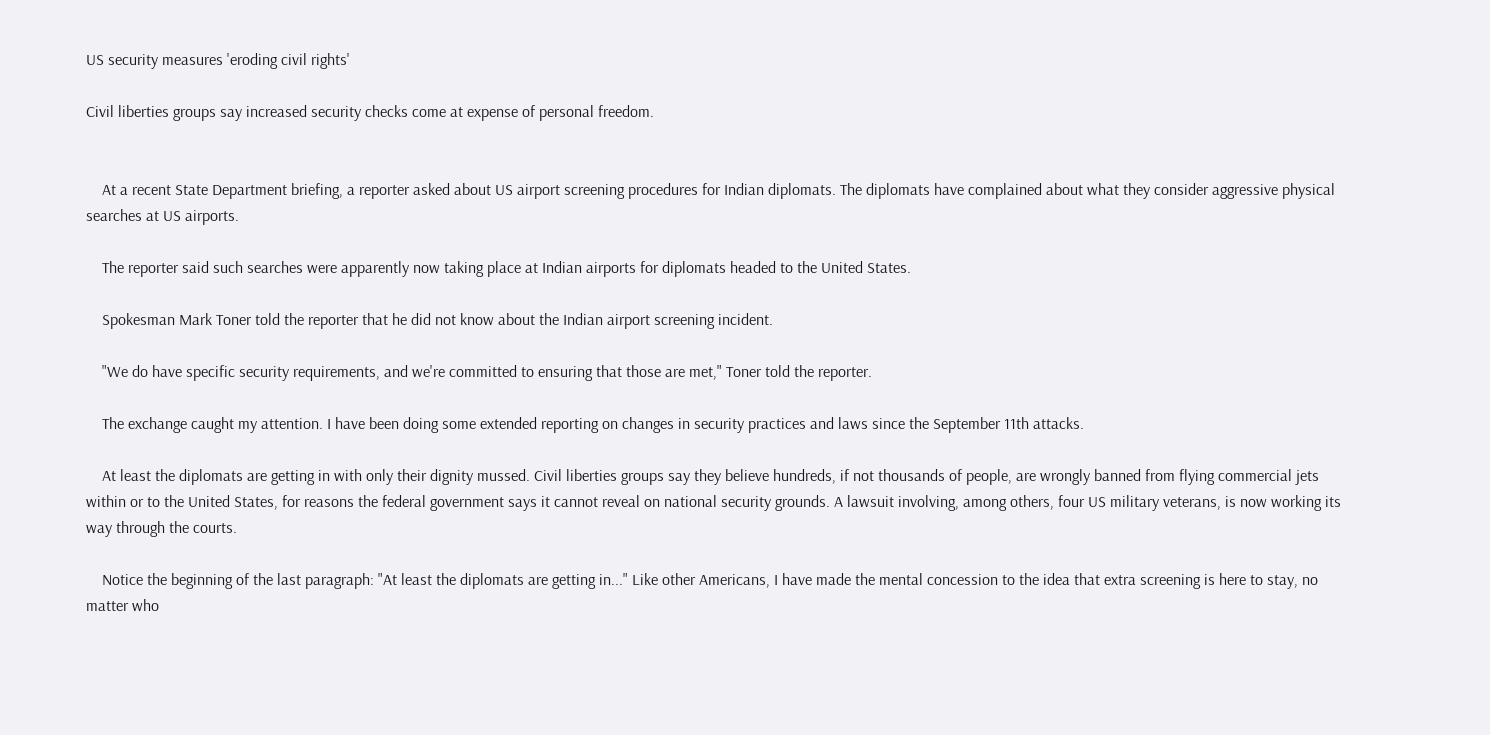US security measures 'eroding civil rights'

Civil liberties groups say increased security checks come at expense of personal freedom.


    At a recent State Department briefing, a reporter asked about US airport screening procedures for Indian diplomats. The diplomats have complained about what they consider aggressive physical searches at US airports.

    The reporter said such searches were apparently now taking place at Indian airports for diplomats headed to the United States.

    Spokesman Mark Toner told the reporter that he did not know about the Indian airport screening incident.

    "We do have specific security requirements, and we're committed to ensuring that those are met," Toner told the reporter.

    The exchange caught my attention. I have been doing some extended reporting on changes in security practices and laws since the September 11th attacks.

    At least the diplomats are getting in with only their dignity mussed. Civil liberties groups say they believe hundreds, if not thousands of people, are wrongly banned from flying commercial jets within or to the United States, for reasons the federal government says it cannot reveal on national security grounds. A lawsuit involving, among others, four US military veterans, is now working its way through the courts.

    Notice the beginning of the last paragraph: "At least the diplomats are getting in..." Like other Americans, I have made the mental concession to the idea that extra screening is here to stay, no matter who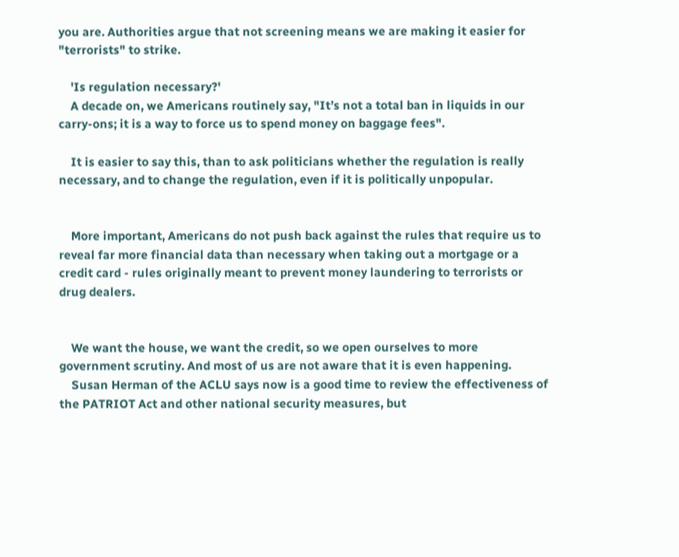you are. Authorities argue that not screening means we are making it easier for "terrorists" to strike.

    'Is regulation necessary?'
    A decade on, we Americans routinely say, "It’s not a total ban in liquids in our carry-ons; it is a way to force us to spend money on baggage fees".

    It is easier to say this, than to ask politicians whether the regulation is really necessary, and to change the regulation, even if it is politically unpopular.


    More important, Americans do not push back against the rules that require us to reveal far more financial data than necessary when taking out a mortgage or a credit card - rules originally meant to prevent money laundering to terrorists or drug dealers.


    We want the house, we want the credit, so we open ourselves to more government scrutiny. And most of us are not aware that it is even happening.
    Susan Herman of the ACLU says now is a good time to review the effectiveness of the PATRIOT Act and other national security measures, but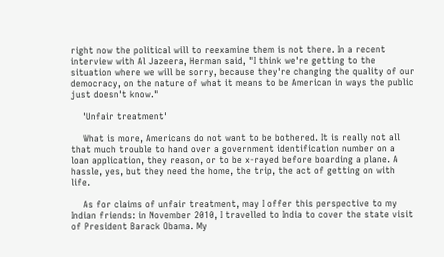right now the political will to reexamine them is not there. In a recent interview with Al Jazeera, Herman said, "I think we're getting to the situation where we will be sorry, because they're changing the quality of our democracy, on the nature of what it means to be American in ways the public just doesn't know."

    'Unfair treatment'

    What is more, Americans do not want to be bothered. It is really not all that much trouble to hand over a government identification number on a loan application, they reason, or to be x-rayed before boarding a plane. A hassle, yes, but they need the home, the trip, the act of getting on with life.

    As for claims of unfair treatment, may I offer this perspective to my Indian friends: in November 2010, I travelled to India to cover the state visit of President Barack Obama. My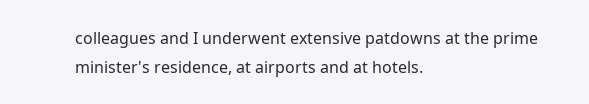colleagues and I underwent extensive patdowns at the prime minister's residence, at airports and at hotels.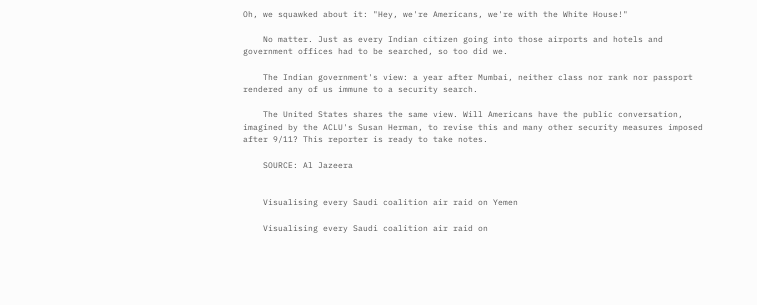Oh, we squawked about it: "Hey, we're Americans, we're with the White House!"

    No matter. Just as every Indian citizen going into those airports and hotels and government offices had to be searched, so too did we.

    The Indian government's view: a year after Mumbai, neither class nor rank nor passport rendered any of us immune to a security search.

    The United States shares the same view. Will Americans have the public conversation, imagined by the ACLU's Susan Herman, to revise this and many other security measures imposed after 9/11? This reporter is ready to take notes.

    SOURCE: Al Jazeera


    Visualising every Saudi coalition air raid on Yemen

    Visualising every Saudi coalition air raid on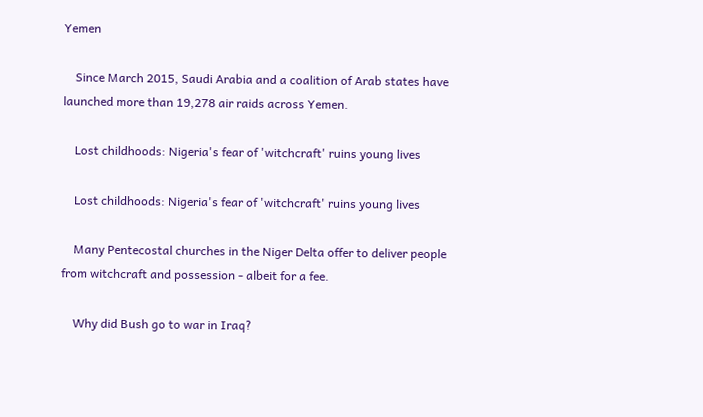Yemen

    Since March 2015, Saudi Arabia and a coalition of Arab states have launched more than 19,278 air raids across Yemen.

    Lost childhoods: Nigeria's fear of 'witchcraft' ruins young lives

    Lost childhoods: Nigeria's fear of 'witchcraft' ruins young lives

    Many Pentecostal churches in the Niger Delta offer to deliver people from witchcraft and possession - albeit for a fee.

    Why did Bush go to war in Iraq?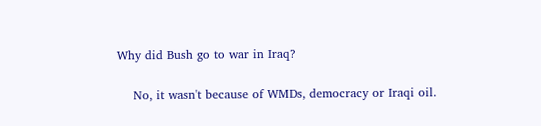Why did Bush go to war in Iraq?

    No, it wasn't because of WMDs, democracy or Iraqi oil.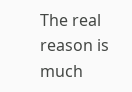The real reason is much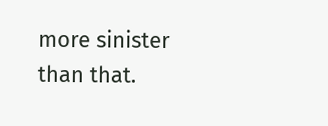more sinister than that.